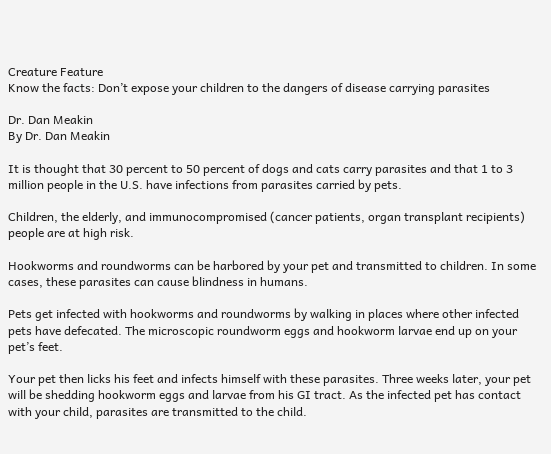Creature Feature
Know the facts: Don’t expose your children to the dangers of disease carrying parasites

Dr. Dan Meakin
By Dr. Dan Meakin

It is thought that 30 percent to 50 percent of dogs and cats carry parasites and that 1 to 3 million people in the U.S. have infections from parasites carried by pets.

Children, the elderly, and immunocompromised (cancer patients, organ transplant recipients) people are at high risk.

Hookworms and roundworms can be harbored by your pet and transmitted to children. In some cases, these parasites can cause blindness in humans.

Pets get infected with hookworms and roundworms by walking in places where other infected pets have defecated. The microscopic roundworm eggs and hookworm larvae end up on your pet’s feet.

Your pet then licks his feet and infects himself with these parasites. Three weeks later, your pet will be shedding hookworm eggs and larvae from his GI tract. As the infected pet has contact with your child, parasites are transmitted to the child.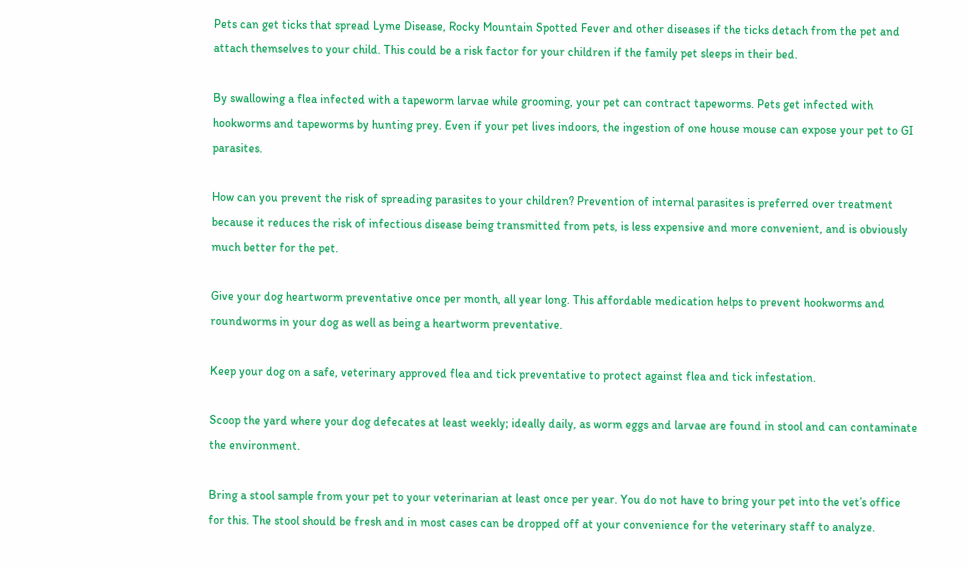Pets can get ticks that spread Lyme Disease, Rocky Mountain Spotted Fever and other diseases if the ticks detach from the pet and attach themselves to your child. This could be a risk factor for your children if the family pet sleeps in their bed.

By swallowing a flea infected with a tapeworm larvae while grooming, your pet can contract tapeworms. Pets get infected with hookworms and tapeworms by hunting prey. Even if your pet lives indoors, the ingestion of one house mouse can expose your pet to GI parasites.

How can you prevent the risk of spreading parasites to your children? Prevention of internal parasites is preferred over treatment because it reduces the risk of infectious disease being transmitted from pets, is less expensive and more convenient, and is obviously much better for the pet.

Give your dog heartworm preventative once per month, all year long. This affordable medication helps to prevent hookworms and roundworms in your dog as well as being a heartworm preventative.

Keep your dog on a safe, veterinary approved flea and tick preventative to protect against flea and tick infestation.

Scoop the yard where your dog defecates at least weekly; ideally daily, as worm eggs and larvae are found in stool and can contaminate the environment.

Bring a stool sample from your pet to your veterinarian at least once per year. You do not have to bring your pet into the vet’s office for this. The stool should be fresh and in most cases can be dropped off at your convenience for the veterinary staff to analyze.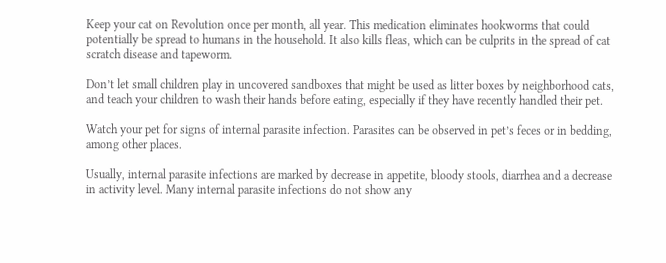Keep your cat on Revolution once per month, all year. This medication eliminates hookworms that could potentially be spread to humans in the household. It also kills fleas, which can be culprits in the spread of cat scratch disease and tapeworm.

Don’t let small children play in uncovered sandboxes that might be used as litter boxes by neighborhood cats, and teach your children to wash their hands before eating, especially if they have recently handled their pet.

Watch your pet for signs of internal parasite infection. Parasites can be observed in pet’s feces or in bedding, among other places.

Usually, internal parasite infections are marked by decrease in appetite, bloody stools, diarrhea and a decrease in activity level. Many internal parasite infections do not show any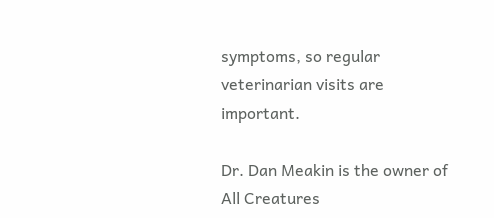symptoms, so regular veterinarian visits are important.

Dr. Dan Meakin is the owner of All Creatures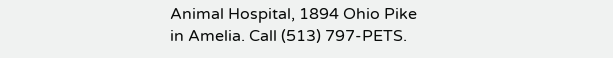Animal Hospital, 1894 Ohio Pike in Amelia. Call (513) 797-PETS.